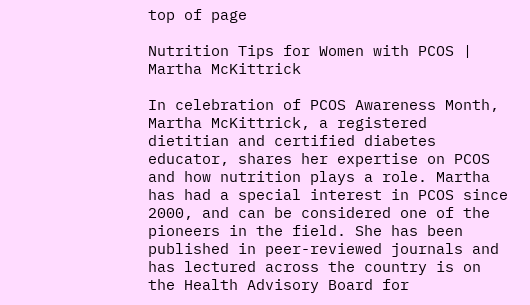top of page

Nutrition Tips for Women with PCOS | Martha McKittrick

In celebration of PCOS Awareness Month, Martha McKittrick, a registered dietitian and certified diabetes educator, shares her expertise on PCOS and how nutrition plays a role. Martha has had a special interest in PCOS since 2000, and can be considered one of the pioneers in the field. She has been published in peer-reviewed journals and has lectured across the country is on the Health Advisory Board for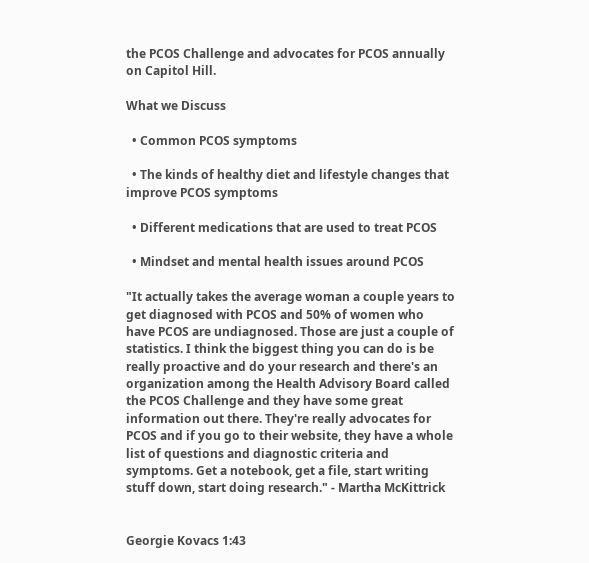the PCOS Challenge and advocates for PCOS annually on Capitol Hill.

What we Discuss

  • Common PCOS symptoms

  • The kinds of healthy diet and lifestyle changes that improve PCOS symptoms

  • Different medications that are used to treat PCOS

  • Mindset and mental health issues around PCOS

"It actually takes the average woman a couple years to get diagnosed with PCOS and 50% of women who have PCOS are undiagnosed. Those are just a couple of statistics. I think the biggest thing you can do is be really proactive and do your research and there's an organization among the Health Advisory Board called the PCOS Challenge and they have some great information out there. They're really advocates for PCOS and if you go to their website, they have a whole list of questions and diagnostic criteria and symptoms. Get a notebook, get a file, start writing stuff down, start doing research." - Martha McKittrick


Georgie Kovacs 1:43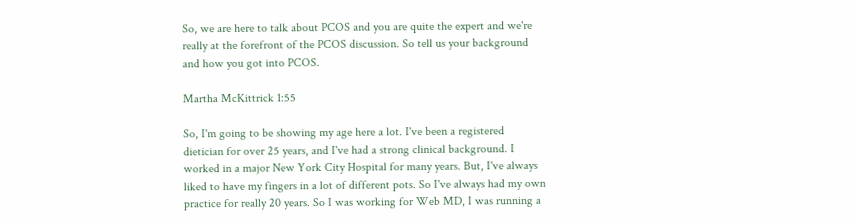So, we are here to talk about PCOS and you are quite the expert and we're really at the forefront of the PCOS discussion. So tell us your background and how you got into PCOS.

Martha McKittrick 1:55

So, I'm going to be showing my age here a lot. I've been a registered dietician for over 25 years, and I've had a strong clinical background. I worked in a major New York City Hospital for many years. But, I've always liked to have my fingers in a lot of different pots. So I've always had my own practice for really 20 years. So I was working for Web MD, I was running a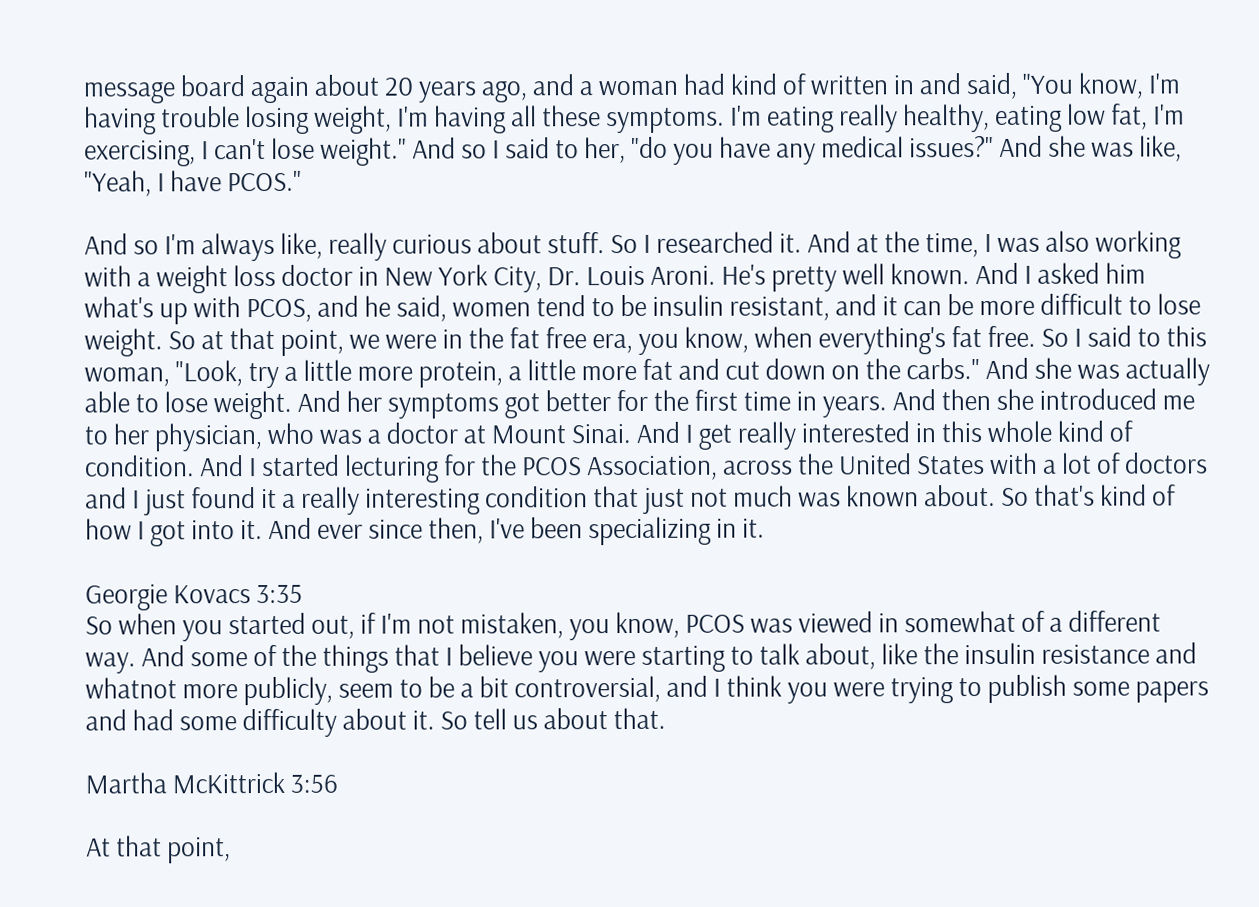message board again about 20 years ago, and a woman had kind of written in and said, "You know, I'm having trouble losing weight, I'm having all these symptoms. I'm eating really healthy, eating low fat, I'm exercising, I can't lose weight." And so I said to her, "do you have any medical issues?" And she was like, "Yeah, I have PCOS."

And so I'm always like, really curious about stuff. So I researched it. And at the time, I was also working with a weight loss doctor in New York City, Dr. Louis Aroni. He's pretty well known. And I asked him what's up with PCOS, and he said, women tend to be insulin resistant, and it can be more difficult to lose weight. So at that point, we were in the fat free era, you know, when everything's fat free. So I said to this woman, "Look, try a little more protein, a little more fat and cut down on the carbs." And she was actually able to lose weight. And her symptoms got better for the first time in years. And then she introduced me to her physician, who was a doctor at Mount Sinai. And I get really interested in this whole kind of condition. And I started lecturing for the PCOS Association, across the United States with a lot of doctors and I just found it a really interesting condition that just not much was known about. So that's kind of how I got into it. And ever since then, I've been specializing in it.

Georgie Kovacs 3:35
So when you started out, if I'm not mistaken, you know, PCOS was viewed in somewhat of a different way. And some of the things that I believe you were starting to talk about, like the insulin resistance and whatnot more publicly, seem to be a bit controversial, and I think you were trying to publish some papers and had some difficulty about it. So tell us about that.

Martha McKittrick 3:56

At that point,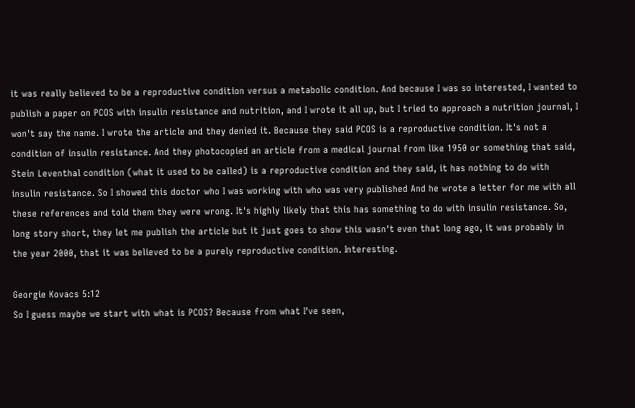it was really believed to be a reproductive condition versus a metabolic condition. And because I was so interested, I wanted to publish a paper on PCOS with insulin resistance and nutrition, and I wrote it all up, but I tried to approach a nutrition journal, I won't say the name. I wrote the article and they denied it. Because they said PCOS is a reproductive condition. It's not a condition of insulin resistance. And they photocopied an article from a medical journal from like 1950 or something that said, Stein Leventhal condition (what it used to be called) is a reproductive condition and they said, it has nothing to do with insulin resistance. So I showed this doctor who I was working with who was very published And he wrote a letter for me with all these references and told them they were wrong. It's highly likely that this has something to do with insulin resistance. So, long story short, they let me publish the article but it just goes to show this wasn't even that long ago, it was probably in the year 2000, that it was believed to be a purely reproductive condition. Interesting.

Georgie Kovacs 5:12
So I guess maybe we start with what is PCOS? Because from what I've seen,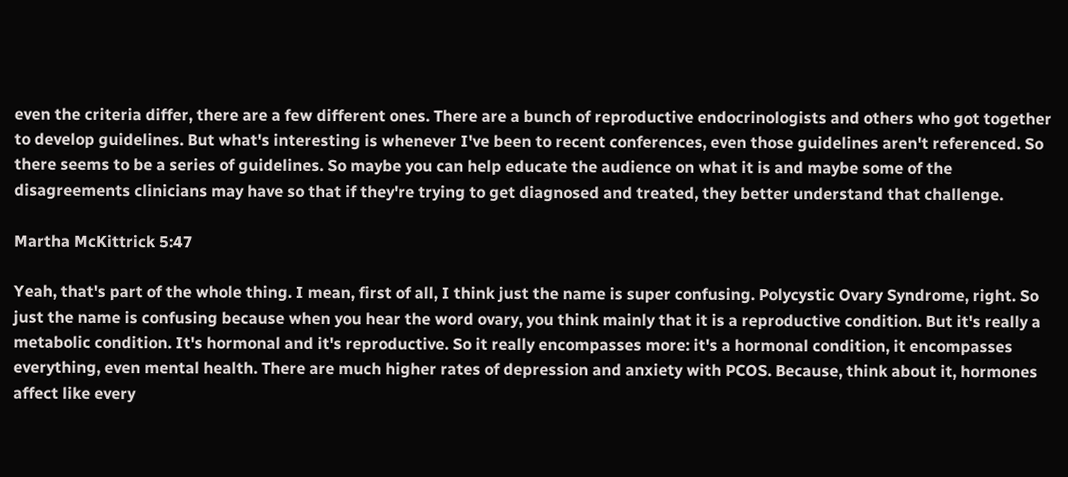even the criteria differ, there are a few different ones. There are a bunch of reproductive endocrinologists and others who got together to develop guidelines. But what's interesting is whenever I've been to recent conferences, even those guidelines aren't referenced. So there seems to be a series of guidelines. So maybe you can help educate the audience on what it is and maybe some of the disagreements clinicians may have so that if they're trying to get diagnosed and treated, they better understand that challenge.

Martha McKittrick 5:47

Yeah, that's part of the whole thing. I mean, first of all, I think just the name is super confusing. Polycystic Ovary Syndrome, right. So just the name is confusing because when you hear the word ovary, you think mainly that it is a reproductive condition. But it's really a metabolic condition. It's hormonal and it's reproductive. So it really encompasses more: it's a hormonal condition, it encompasses everything, even mental health. There are much higher rates of depression and anxiety with PCOS. Because, think about it, hormones affect like every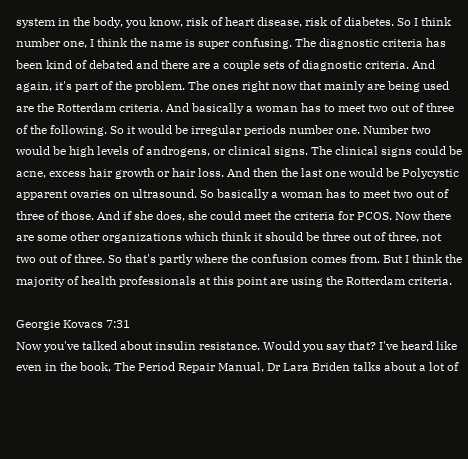system in the body, you know, risk of heart disease, risk of diabetes. So I think number one, I think the name is super confusing. The diagnostic criteria has been kind of debated and there are a couple sets of diagnostic criteria. And again, it's part of the problem. The ones right now that mainly are being used are the Rotterdam criteria. And basically a woman has to meet two out of three of the following. So it would be irregular periods number one. Number two would be high levels of androgens, or clinical signs. The clinical signs could be acne, excess hair growth or hair loss. And then the last one would be Polycystic apparent ovaries on ultrasound. So basically a woman has to meet two out of three of those. And if she does, she could meet the criteria for PCOS. Now there are some other organizations which think it should be three out of three, not two out of three. So that's partly where the confusion comes from. But I think the majority of health professionals at this point are using the Rotterdam criteria.

Georgie Kovacs 7:31
Now you've talked about insulin resistance. Would you say that? I've heard like even in the book, The Period Repair Manual, Dr Lara Briden talks about a lot of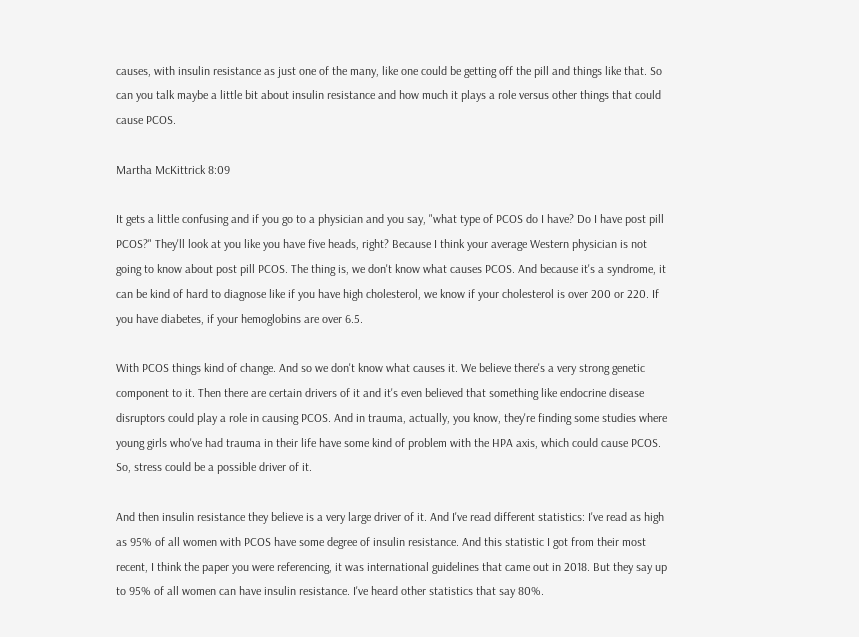causes, with insulin resistance as just one of the many, like one could be getting off the pill and things like that. So can you talk maybe a little bit about insulin resistance and how much it plays a role versus other things that could cause PCOS.

Martha McKittrick 8:09

It gets a little confusing and if you go to a physician and you say, "what type of PCOS do I have? Do I have post pill PCOS?" They'll look at you like you have five heads, right? Because I think your average Western physician is not going to know about post pill PCOS. The thing is, we don't know what causes PCOS. And because it's a syndrome, it can be kind of hard to diagnose like if you have high cholesterol, we know if your cholesterol is over 200 or 220. If you have diabetes, if your hemoglobins are over 6.5.

With PCOS things kind of change. And so we don't know what causes it. We believe there's a very strong genetic component to it. Then there are certain drivers of it and it's even believed that something like endocrine disease disruptors could play a role in causing PCOS. And in trauma, actually, you know, they're finding some studies where young girls who've had trauma in their life have some kind of problem with the HPA axis, which could cause PCOS. So, stress could be a possible driver of it.

And then insulin resistance they believe is a very large driver of it. And I've read different statistics: I've read as high as 95% of all women with PCOS have some degree of insulin resistance. And this statistic I got from their most recent, I think the paper you were referencing, it was international guidelines that came out in 2018. But they say up to 95% of all women can have insulin resistance. I've heard other statistics that say 80%.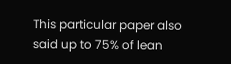This particular paper also said up to 75% of lean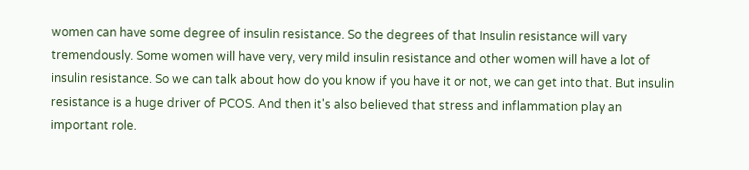women can have some degree of insulin resistance. So the degrees of that Insulin resistance will vary tremendously. Some women will have very, very mild insulin resistance and other women will have a lot of insulin resistance. So we can talk about how do you know if you have it or not, we can get into that. But insulin resistance is a huge driver of PCOS. And then it's also believed that stress and inflammation play an important role.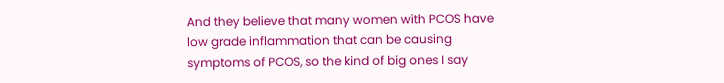And they believe that many women with PCOS have low grade inflammation that can be causing symptoms of PCOS, so the kind of big ones I say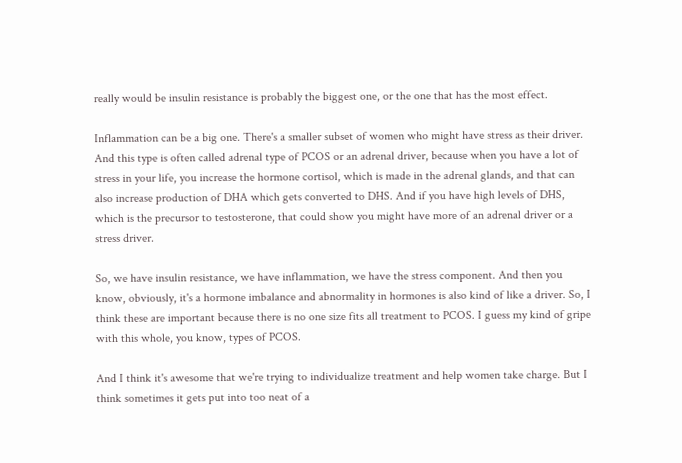really would be insulin resistance is probably the biggest one, or the one that has the most effect.

Inflammation can be a big one. There's a smaller subset of women who might have stress as their driver. And this type is often called adrenal type of PCOS or an adrenal driver, because when you have a lot of stress in your life, you increase the hormone cortisol, which is made in the adrenal glands, and that can also increase production of DHA which gets converted to DHS. And if you have high levels of DHS, which is the precursor to testosterone, that could show you might have more of an adrenal driver or a stress driver.

So, we have insulin resistance, we have inflammation, we have the stress component. And then you know, obviously, it's a hormone imbalance and abnormality in hormones is also kind of like a driver. So, I think these are important because there is no one size fits all treatment to PCOS. I guess my kind of gripe with this whole, you know, types of PCOS.

And I think it's awesome that we're trying to individualize treatment and help women take charge. But I think sometimes it gets put into too neat of a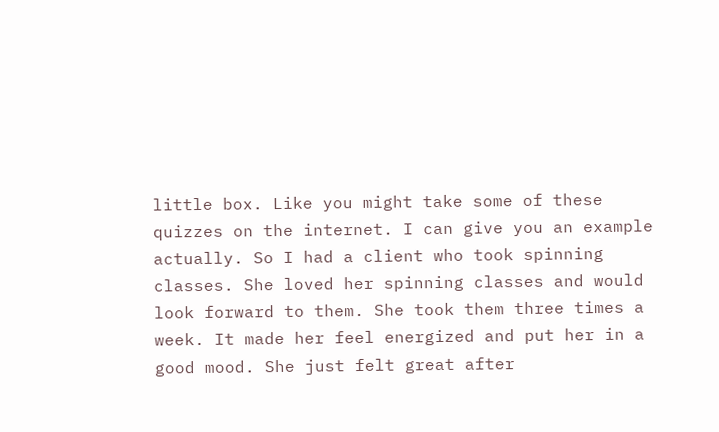little box. Like you might take some of these quizzes on the internet. I can give you an example actually. So I had a client who took spinning classes. She loved her spinning classes and would look forward to them. She took them three times a week. It made her feel energized and put her in a good mood. She just felt great after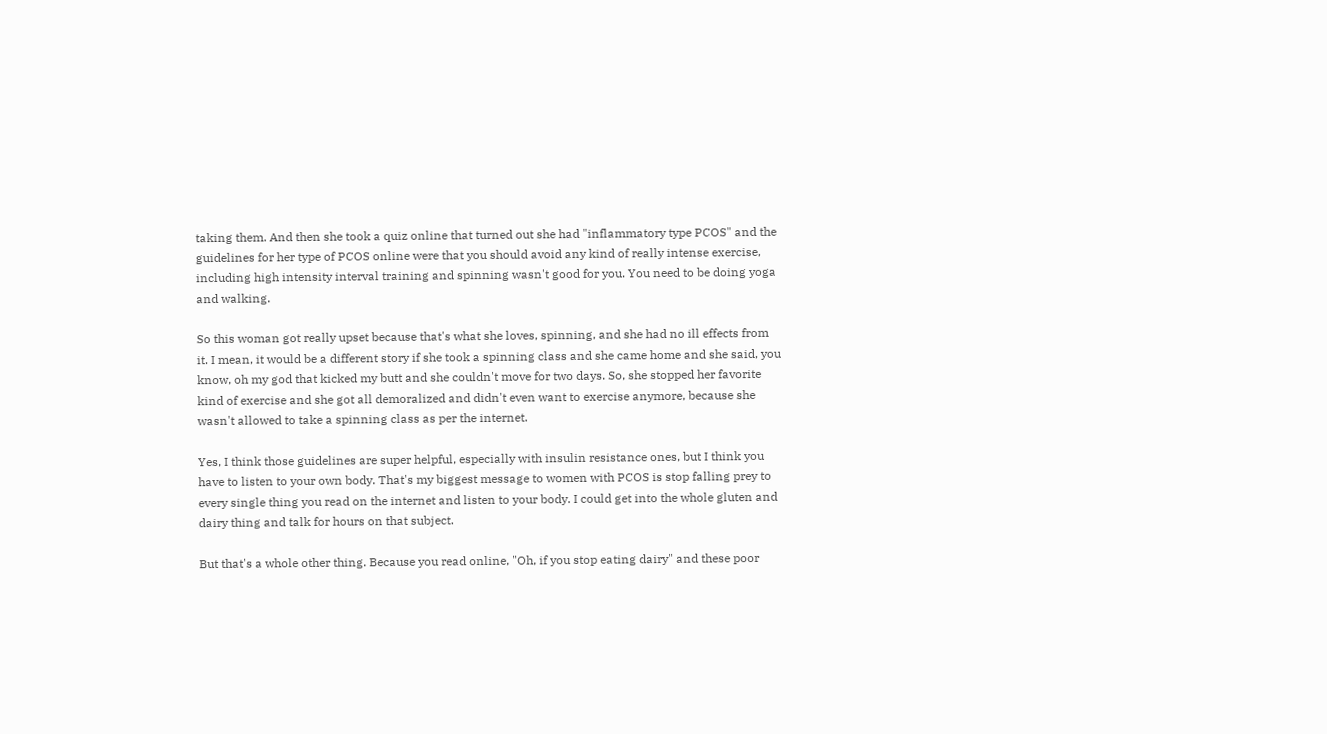taking them. And then she took a quiz online that turned out she had "inflammatory type PCOS" and the guidelines for her type of PCOS online were that you should avoid any kind of really intense exercise, including high intensity interval training and spinning wasn't good for you. You need to be doing yoga and walking.

So this woman got really upset because that's what she loves, spinning, and she had no ill effects from it. I mean, it would be a different story if she took a spinning class and she came home and she said, you know, oh my god that kicked my butt and she couldn't move for two days. So, she stopped her favorite kind of exercise and she got all demoralized and didn't even want to exercise anymore, because she wasn't allowed to take a spinning class as per the internet.

Yes, I think those guidelines are super helpful, especially with insulin resistance ones, but I think you have to listen to your own body. That's my biggest message to women with PCOS is stop falling prey to every single thing you read on the internet and listen to your body. I could get into the whole gluten and dairy thing and talk for hours on that subject.

But that's a whole other thing. Because you read online, "Oh, if you stop eating dairy" and these poor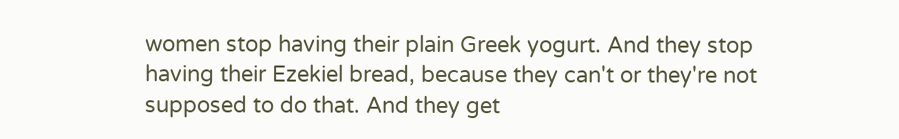women stop having their plain Greek yogurt. And they stop having their Ezekiel bread, because they can't or they're not supposed to do that. And they get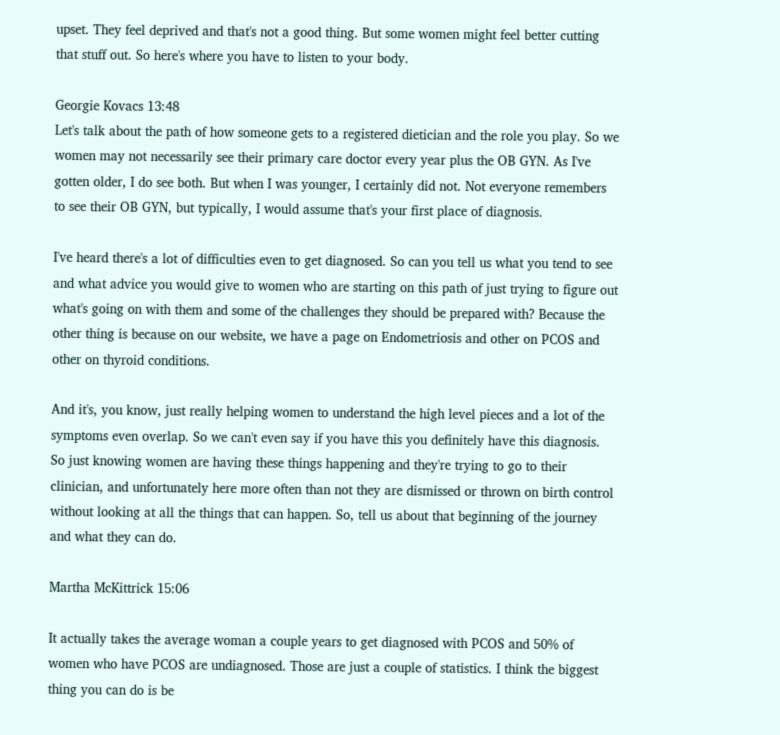upset. They feel deprived and that's not a good thing. But some women might feel better cutting that stuff out. So here's where you have to listen to your body.

Georgie Kovacs 13:48
Let's talk about the path of how someone gets to a registered dietician and the role you play. So we women may not necessarily see their primary care doctor every year plus the OB GYN. As I've gotten older, I do see both. But when I was younger, I certainly did not. Not everyone remembers to see their OB GYN, but typically, I would assume that's your first place of diagnosis.

I've heard there's a lot of difficulties even to get diagnosed. So can you tell us what you tend to see and what advice you would give to women who are starting on this path of just trying to figure out what's going on with them and some of the challenges they should be prepared with? Because the other thing is because on our website, we have a page on Endometriosis and other on PCOS and other on thyroid conditions.

And it's, you know, just really helping women to understand the high level pieces and a lot of the symptoms even overlap. So we can't even say if you have this you definitely have this diagnosis. So just knowing women are having these things happening and they're trying to go to their clinician, and unfortunately here more often than not they are dismissed or thrown on birth control without looking at all the things that can happen. So, tell us about that beginning of the journey and what they can do.

Martha McKittrick 15:06

It actually takes the average woman a couple years to get diagnosed with PCOS and 50% of women who have PCOS are undiagnosed. Those are just a couple of statistics. I think the biggest thing you can do is be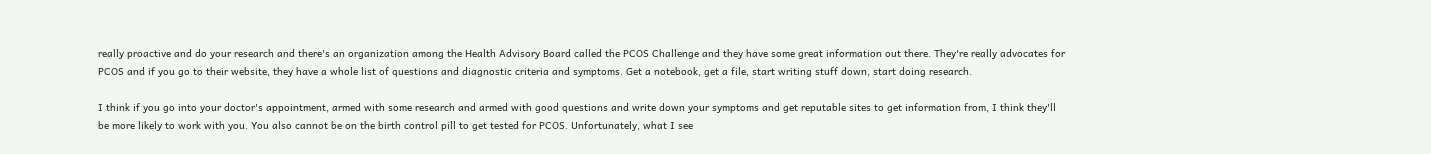really proactive and do your research and there's an organization among the Health Advisory Board called the PCOS Challenge and they have some great information out there. They're really advocates for PCOS and if you go to their website, they have a whole list of questions and diagnostic criteria and symptoms. Get a notebook, get a file, start writing stuff down, start doing research.

I think if you go into your doctor's appointment, armed with some research and armed with good questions and write down your symptoms and get reputable sites to get information from, I think they'll be more likely to work with you. You also cannot be on the birth control pill to get tested for PCOS. Unfortunately, what I see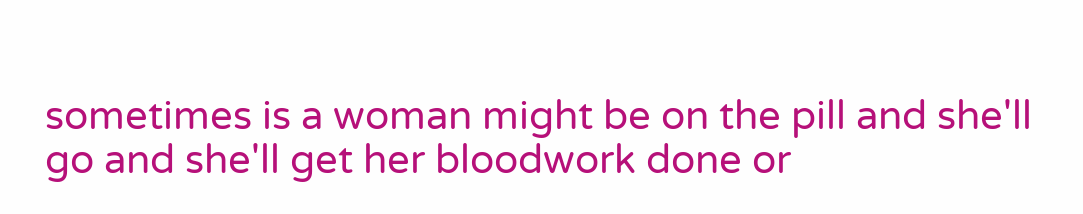sometimes is a woman might be on the pill and she'll go and she'll get her bloodwork done or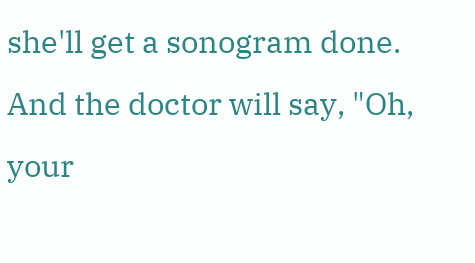she'll get a sonogram done. And the doctor will say, "Oh, your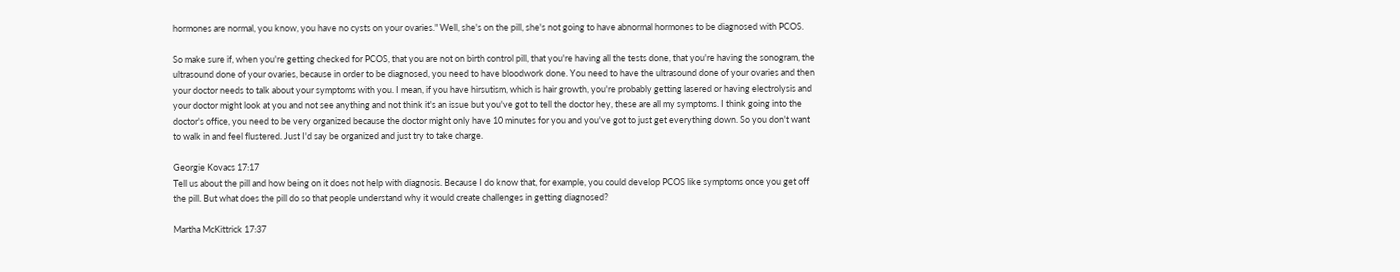hormones are normal, you know, you have no cysts on your ovaries." Well, she's on the pill, she's not going to have abnormal hormones to be diagnosed with PCOS.

So make sure if, when you're getting checked for PCOS, that you are not on birth control pill, that you're having all the tests done, that you're having the sonogram, the ultrasound done of your ovaries, because in order to be diagnosed, you need to have bloodwork done. You need to have the ultrasound done of your ovaries and then your doctor needs to talk about your symptoms with you. I mean, if you have hirsutism, which is hair growth, you're probably getting lasered or having electrolysis and your doctor might look at you and not see anything and not think it's an issue but you've got to tell the doctor hey, these are all my symptoms. I think going into the doctor's office, you need to be very organized because the doctor might only have 10 minutes for you and you've got to just get everything down. So you don't want to walk in and feel flustered. Just I'd say be organized and just try to take charge.

Georgie Kovacs 17:17
Tell us about the pill and how being on it does not help with diagnosis. Because I do know that, for example, you could develop PCOS like symptoms once you get off the pill. But what does the pill do so that people understand why it would create challenges in getting diagnosed?

Martha McKittrick 17:37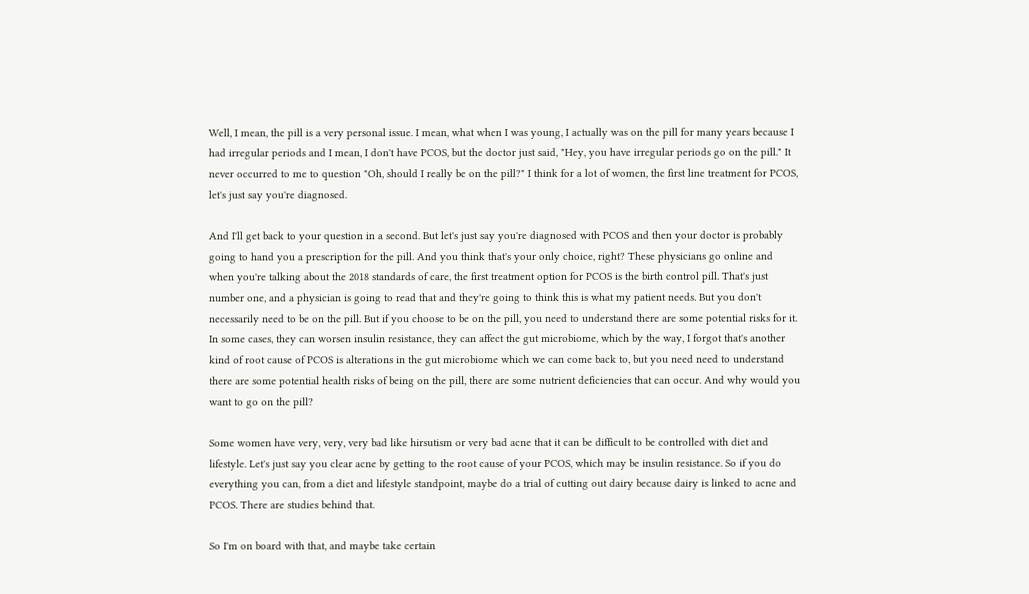Well, I mean, the pill is a very personal issue. I mean, what when I was young, I actually was on the pill for many years because I had irregular periods and I mean, I don't have PCOS, but the doctor just said, "Hey, you have irregular periods go on the pill." It never occurred to me to question "Oh, should I really be on the pill?" I think for a lot of women, the first line treatment for PCOS, let's just say you're diagnosed.

And I'll get back to your question in a second. But let's just say you're diagnosed with PCOS and then your doctor is probably going to hand you a prescription for the pill. And you think that's your only choice, right? These physicians go online and when you're talking about the 2018 standards of care, the first treatment option for PCOS is the birth control pill. That's just number one, and a physician is going to read that and they're going to think this is what my patient needs. But you don't necessarily need to be on the pill. But if you choose to be on the pill, you need to understand there are some potential risks for it. In some cases, they can worsen insulin resistance, they can affect the gut microbiome, which by the way, I forgot that's another kind of root cause of PCOS is alterations in the gut microbiome which we can come back to, but you need need to understand there are some potential health risks of being on the pill, there are some nutrient deficiencies that can occur. And why would you want to go on the pill?

Some women have very, very, very bad like hirsutism or very bad acne that it can be difficult to be controlled with diet and lifestyle. Let's just say you clear acne by getting to the root cause of your PCOS, which may be insulin resistance. So if you do everything you can, from a diet and lifestyle standpoint, maybe do a trial of cutting out dairy because dairy is linked to acne and PCOS. There are studies behind that.

So I'm on board with that, and maybe take certain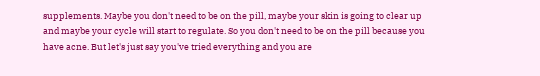supplements. Maybe you don't need to be on the pill, maybe your skin is going to clear up and maybe your cycle will start to regulate. So you don't need to be on the pill because you have acne. But let's just say you've tried everything and you are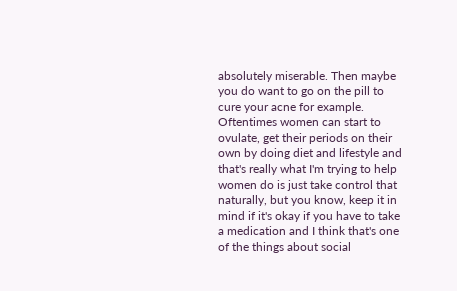absolutely miserable. Then maybe you do want to go on the pill to cure your acne for example. Oftentimes women can start to ovulate, get their periods on their own by doing diet and lifestyle and that's really what I'm trying to help women do is just take control that naturally, but you know, keep it in mind if it's okay if you have to take a medication and I think that's one of the things about social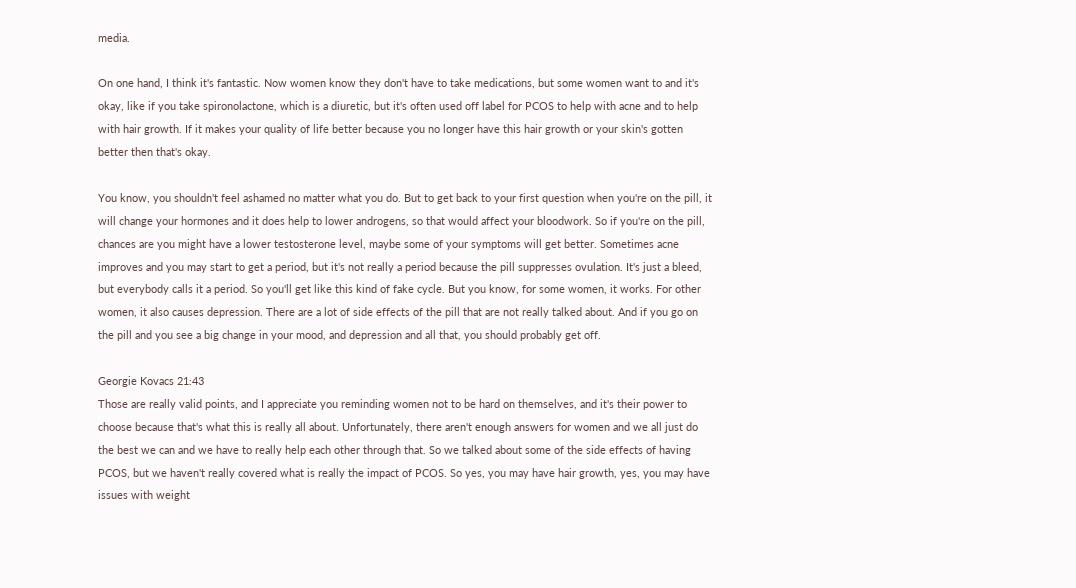media.

On one hand, I think it's fantastic. Now women know they don't have to take medications, but some women want to and it's okay, like if you take spironolactone, which is a diuretic, but it's often used off label for PCOS to help with acne and to help with hair growth. If it makes your quality of life better because you no longer have this hair growth or your skin's gotten better then that's okay.

You know, you shouldn't feel ashamed no matter what you do. But to get back to your first question when you're on the pill, it will change your hormones and it does help to lower androgens, so that would affect your bloodwork. So if you're on the pill, chances are you might have a lower testosterone level, maybe some of your symptoms will get better. Sometimes acne improves and you may start to get a period, but it's not really a period because the pill suppresses ovulation. It's just a bleed, but everybody calls it a period. So you'll get like this kind of fake cycle. But you know, for some women, it works. For other women, it also causes depression. There are a lot of side effects of the pill that are not really talked about. And if you go on the pill and you see a big change in your mood, and depression and all that, you should probably get off.

Georgie Kovacs 21:43
Those are really valid points, and I appreciate you reminding women not to be hard on themselves, and it's their power to choose because that's what this is really all about. Unfortunately, there aren't enough answers for women and we all just do the best we can and we have to really help each other through that. So we talked about some of the side effects of having PCOS, but we haven't really covered what is really the impact of PCOS. So yes, you may have hair growth, yes, you may have issues with weight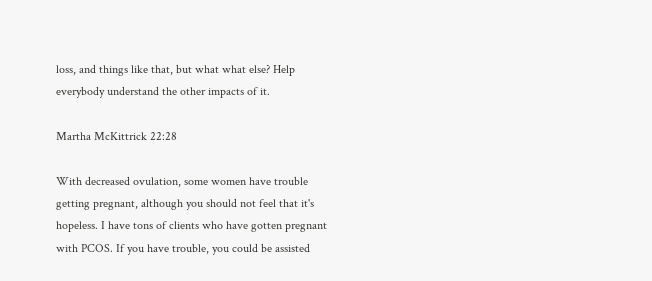loss, and things like that, but what what else? Help everybody understand the other impacts of it.

Martha McKittrick 22:28

With decreased ovulation, some women have trouble getting pregnant, although you should not feel that it's hopeless. I have tons of clients who have gotten pregnant with PCOS. If you have trouble, you could be assisted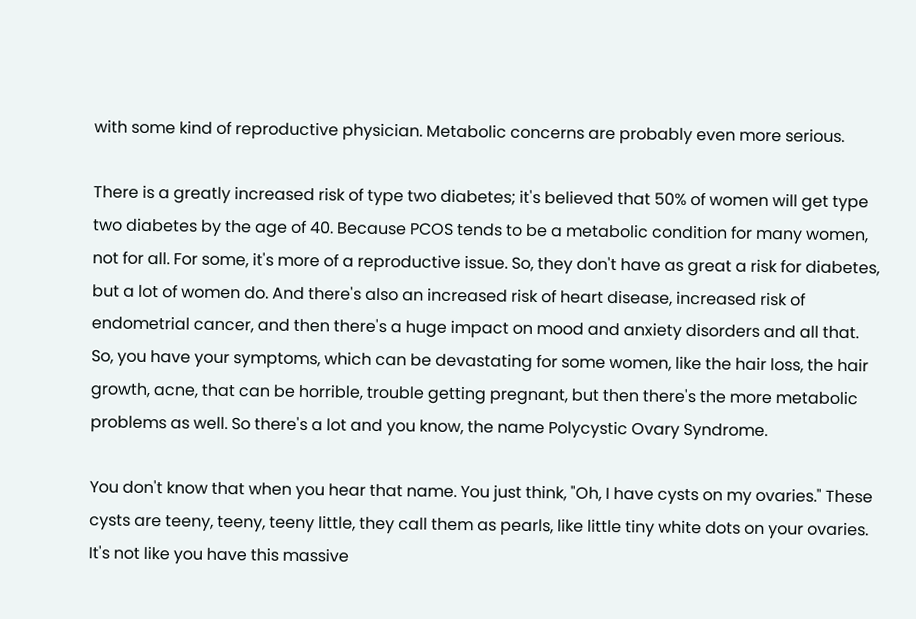with some kind of reproductive physician. Metabolic concerns are probably even more serious.

There is a greatly increased risk of type two diabetes; it's believed that 50% of women will get type two diabetes by the age of 40. Because PCOS tends to be a metabolic condition for many women, not for all. For some, it's more of a reproductive issue. So, they don't have as great a risk for diabetes, but a lot of women do. And there's also an increased risk of heart disease, increased risk of endometrial cancer, and then there's a huge impact on mood and anxiety disorders and all that. So, you have your symptoms, which can be devastating for some women, like the hair loss, the hair growth, acne, that can be horrible, trouble getting pregnant, but then there's the more metabolic problems as well. So there's a lot and you know, the name Polycystic Ovary Syndrome.

You don't know that when you hear that name. You just think, "Oh, I have cysts on my ovaries." These cysts are teeny, teeny, teeny little, they call them as pearls, like little tiny white dots on your ovaries. It's not like you have this massive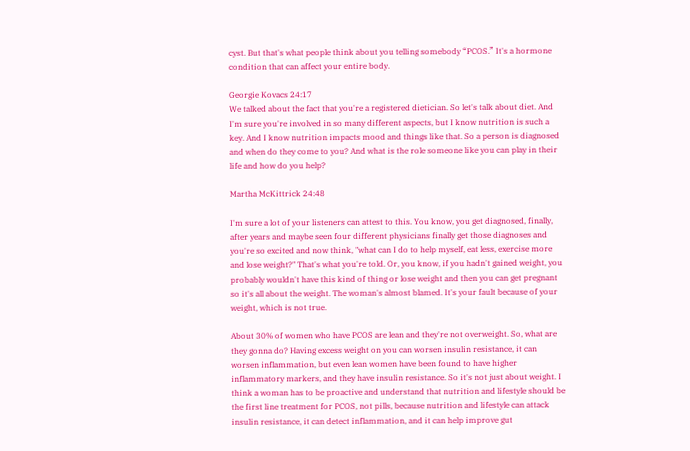cyst. But that's what people think about you telling somebody “PCOS.” It's a hormone condition that can affect your entire body.

Georgie Kovacs 24:17
We talked about the fact that you're a registered dietician. So let's talk about diet. And I'm sure you're involved in so many different aspects, but I know nutrition is such a key. And I know nutrition impacts mood and things like that. So a person is diagnosed and when do they come to you? And what is the role someone like you can play in their life and how do you help?

Martha McKittrick 24:48

I'm sure a lot of your listeners can attest to this. You know, you get diagnosed, finally, after years and maybe seen four different physicians finally get those diagnoses and you're so excited and now think, "what can I do to help myself, eat less, exercise more and lose weight?" That's what you're told. Or, you know, if you hadn't gained weight, you probably wouldn't have this kind of thing or lose weight and then you can get pregnant so it's all about the weight. The woman's almost blamed. It's your fault because of your weight, which is not true.

About 30% of women who have PCOS are lean and they're not overweight. So, what are they gonna do? Having excess weight on you can worsen insulin resistance, it can worsen inflammation, but even lean women have been found to have higher inflammatory markers, and they have insulin resistance. So it's not just about weight. I think a woman has to be proactive and understand that nutrition and lifestyle should be the first line treatment for PCOS, not pills, because nutrition and lifestyle can attack insulin resistance, it can detect inflammation, and it can help improve gut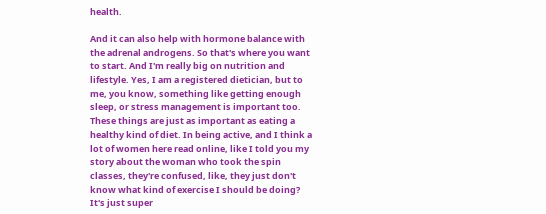health.

And it can also help with hormone balance with the adrenal androgens. So that's where you want to start. And I'm really big on nutrition and lifestyle. Yes, I am a registered dietician, but to me, you know, something like getting enough sleep, or stress management is important too. These things are just as important as eating a healthy kind of diet. In being active, and I think a lot of women here read online, like I told you my story about the woman who took the spin classes, they're confused, like, they just don't know what kind of exercise I should be doing? It's just super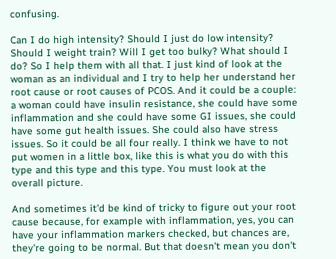confusing.

Can I do high intensity? Should I just do low intensity? Should I weight train? Will I get too bulky? What should I do? So I help them with all that. I just kind of look at the woman as an individual and I try to help her understand her root cause or root causes of PCOS. And it could be a couple: a woman could have insulin resistance, she could have some inflammation and she could have some GI issues, she could have some gut health issues. She could also have stress issues. So it could be all four really. I think we have to not put women in a little box, like this is what you do with this type and this type and this type. You must look at the overall picture.

And sometimes it'd be kind of tricky to figure out your root cause because, for example with inflammation, yes, you can have your inflammation markers checked, but chances are, they're going to be normal. But that doesn't mean you don't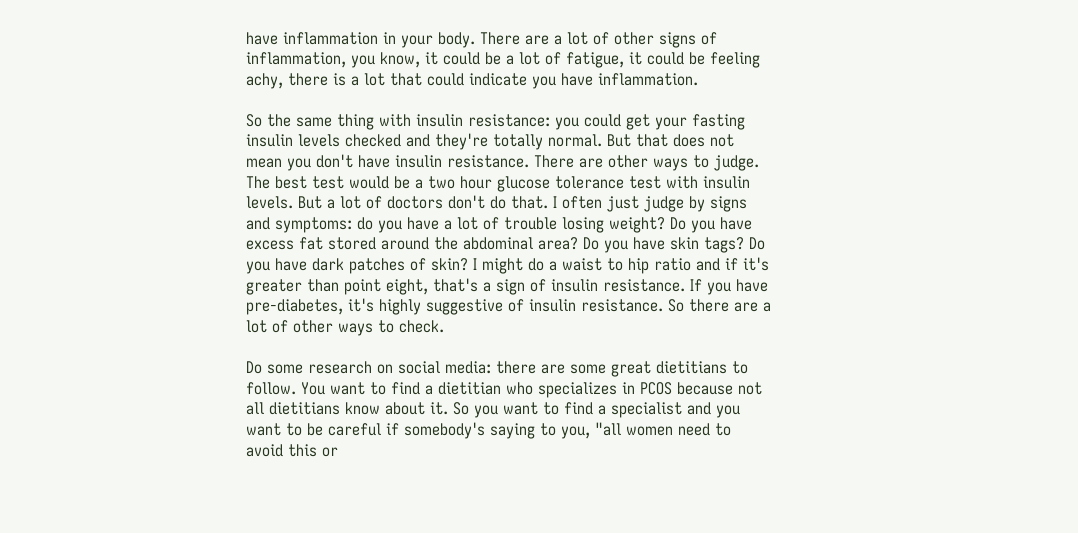have inflammation in your body. There are a lot of other signs of inflammation, you know, it could be a lot of fatigue, it could be feeling achy, there is a lot that could indicate you have inflammation.

So the same thing with insulin resistance: you could get your fasting insulin levels checked and they're totally normal. But that does not mean you don't have insulin resistance. There are other ways to judge. The best test would be a two hour glucose tolerance test with insulin levels. But a lot of doctors don't do that. I often just judge by signs and symptoms: do you have a lot of trouble losing weight? Do you have excess fat stored around the abdominal area? Do you have skin tags? Do you have dark patches of skin? I might do a waist to hip ratio and if it's greater than point eight, that's a sign of insulin resistance. If you have pre-diabetes, it's highly suggestive of insulin resistance. So there are a lot of other ways to check.

Do some research on social media: there are some great dietitians to follow. You want to find a dietitian who specializes in PCOS because not all dietitians know about it. So you want to find a specialist and you want to be careful if somebody's saying to you, "all women need to avoid this or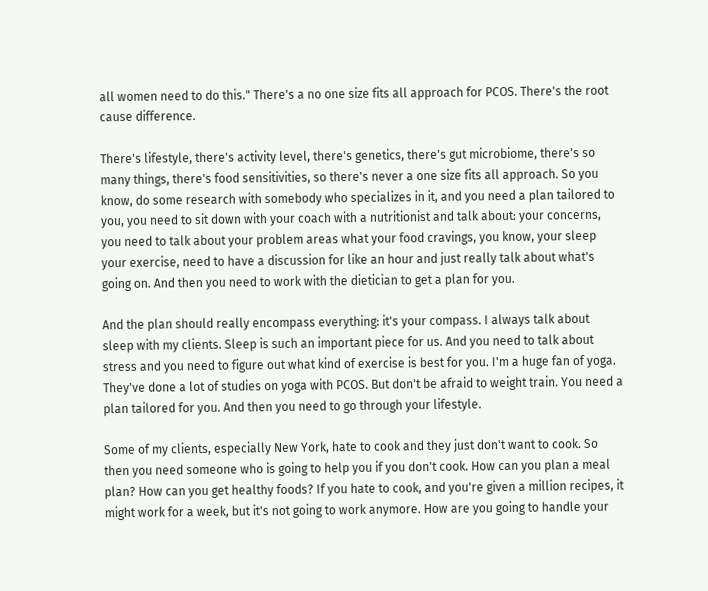all women need to do this." There's a no one size fits all approach for PCOS. There's the root cause difference.

There's lifestyle, there's activity level, there's genetics, there's gut microbiome, there's so many things, there's food sensitivities, so there's never a one size fits all approach. So you know, do some research with somebody who specializes in it, and you need a plan tailored to you, you need to sit down with your coach with a nutritionist and talk about: your concerns, you need to talk about your problem areas what your food cravings, you know, your sleep your exercise, need to have a discussion for like an hour and just really talk about what's going on. And then you need to work with the dietician to get a plan for you.

And the plan should really encompass everything: it's your compass. I always talk about sleep with my clients. Sleep is such an important piece for us. And you need to talk about stress and you need to figure out what kind of exercise is best for you. I'm a huge fan of yoga. They've done a lot of studies on yoga with PCOS. But don't be afraid to weight train. You need a plan tailored for you. And then you need to go through your lifestyle.

Some of my clients, especially New York, hate to cook and they just don't want to cook. So then you need someone who is going to help you if you don't cook. How can you plan a meal plan? How can you get healthy foods? If you hate to cook, and you're given a million recipes, it might work for a week, but it's not going to work anymore. How are you going to handle your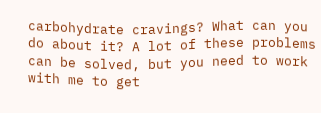carbohydrate cravings? What can you do about it? A lot of these problems can be solved, but you need to work with me to get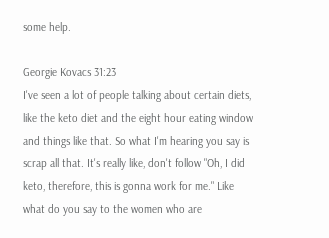some help.

Georgie Kovacs 31:23
I've seen a lot of people talking about certain diets, like the keto diet and the eight hour eating window and things like that. So what I'm hearing you say is scrap all that. It's really like, don't follow "Oh, I did keto, therefore, this is gonna work for me." Like what do you say to the women who are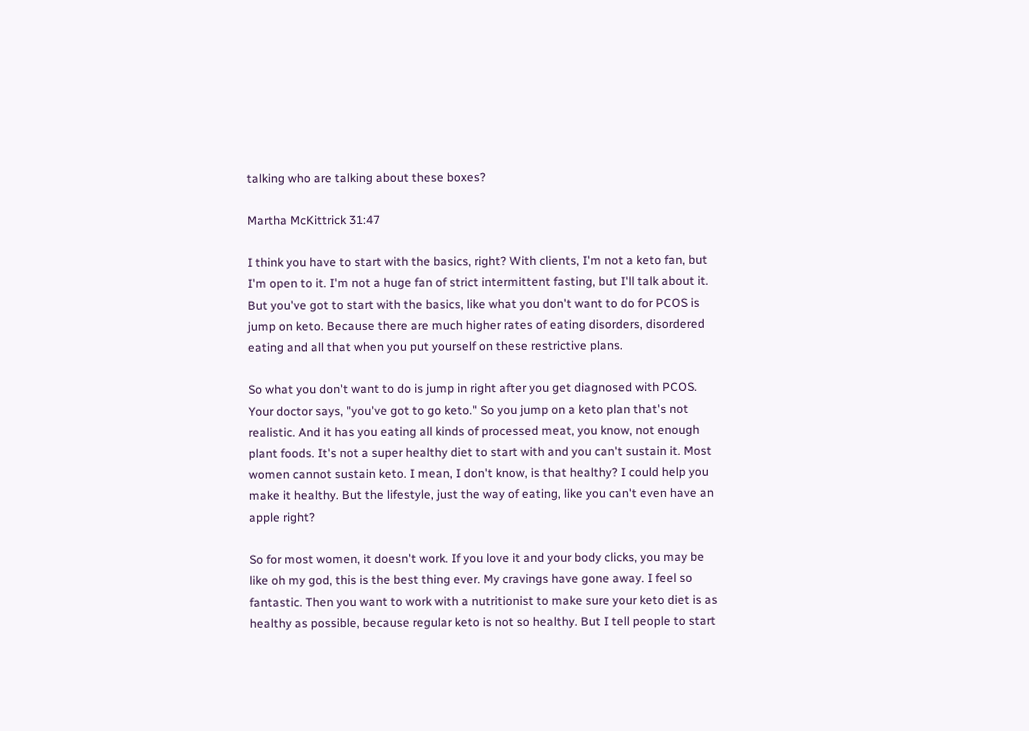talking who are talking about these boxes?

Martha McKittrick 31:47

I think you have to start with the basics, right? With clients, I'm not a keto fan, but I'm open to it. I'm not a huge fan of strict intermittent fasting, but I'll talk about it. But you've got to start with the basics, like what you don't want to do for PCOS is jump on keto. Because there are much higher rates of eating disorders, disordered eating and all that when you put yourself on these restrictive plans.

So what you don't want to do is jump in right after you get diagnosed with PCOS. Your doctor says, "you've got to go keto." So you jump on a keto plan that's not realistic. And it has you eating all kinds of processed meat, you know, not enough plant foods. It's not a super healthy diet to start with and you can't sustain it. Most women cannot sustain keto. I mean, I don't know, is that healthy? I could help you make it healthy. But the lifestyle, just the way of eating, like you can't even have an apple right?

So for most women, it doesn't work. If you love it and your body clicks, you may be like oh my god, this is the best thing ever. My cravings have gone away. I feel so fantastic. Then you want to work with a nutritionist to make sure your keto diet is as healthy as possible, because regular keto is not so healthy. But I tell people to start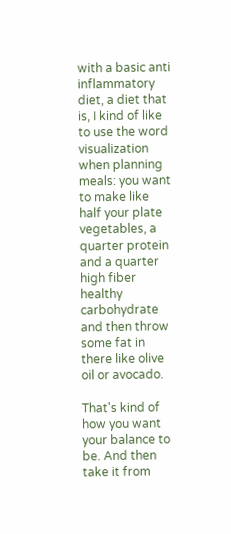with a basic anti inflammatory diet, a diet that is, I kind of like to use the word visualization when planning meals: you want to make like half your plate vegetables, a quarter protein and a quarter high fiber healthy carbohydrate and then throw some fat in there like olive oil or avocado.

That's kind of how you want your balance to be. And then take it from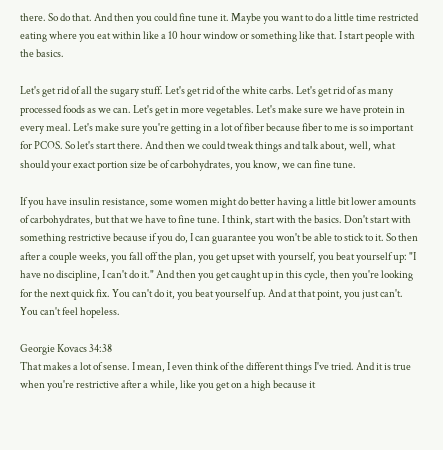there. So do that. And then you could fine tune it. Maybe you want to do a little time restricted eating where you eat within like a 10 hour window or something like that. I start people with the basics.

Let's get rid of all the sugary stuff. Let's get rid of the white carbs. Let's get rid of as many processed foods as we can. Let's get in more vegetables. Let's make sure we have protein in every meal. Let's make sure you're getting in a lot of fiber because fiber to me is so important for PCOS. So let's start there. And then we could tweak things and talk about, well, what should your exact portion size be of carbohydrates, you know, we can fine tune.

If you have insulin resistance, some women might do better having a little bit lower amounts of carbohydrates, but that we have to fine tune. I think, start with the basics. Don't start with something restrictive because if you do, I can guarantee you won't be able to stick to it. So then after a couple weeks, you fall off the plan, you get upset with yourself, you beat yourself up: "I have no discipline, I can't do it." And then you get caught up in this cycle, then you're looking for the next quick fix. You can't do it, you beat yourself up. And at that point, you just can't. You can't feel hopeless.

Georgie Kovacs 34:38
That makes a lot of sense. I mean, I even think of the different things I've tried. And it is true when you're restrictive after a while, like you get on a high because it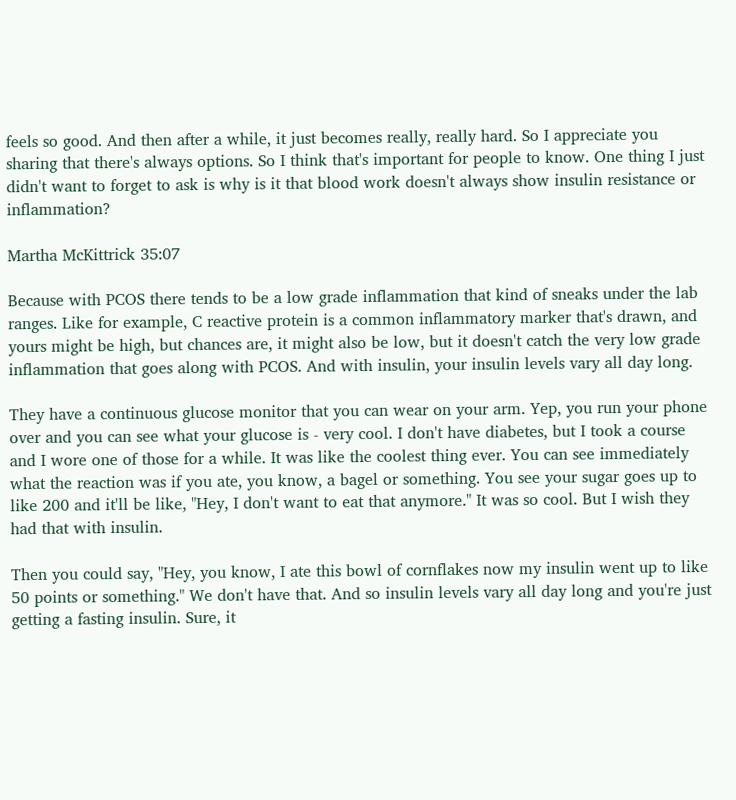feels so good. And then after a while, it just becomes really, really hard. So I appreciate you sharing that there's always options. So I think that's important for people to know. One thing I just didn't want to forget to ask is why is it that blood work doesn't always show insulin resistance or inflammation?

Martha McKittrick 35:07

Because with PCOS there tends to be a low grade inflammation that kind of sneaks under the lab ranges. Like for example, C reactive protein is a common inflammatory marker that's drawn, and yours might be high, but chances are, it might also be low, but it doesn't catch the very low grade inflammation that goes along with PCOS. And with insulin, your insulin levels vary all day long.

They have a continuous glucose monitor that you can wear on your arm. Yep, you run your phone over and you can see what your glucose is - very cool. I don't have diabetes, but I took a course and I wore one of those for a while. It was like the coolest thing ever. You can see immediately what the reaction was if you ate, you know, a bagel or something. You see your sugar goes up to like 200 and it'll be like, "Hey, I don't want to eat that anymore." It was so cool. But I wish they had that with insulin.

Then you could say, "Hey, you know, I ate this bowl of cornflakes now my insulin went up to like 50 points or something." We don't have that. And so insulin levels vary all day long and you're just getting a fasting insulin. Sure, it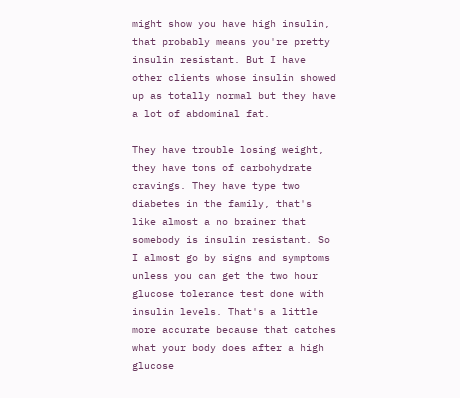might show you have high insulin, that probably means you're pretty insulin resistant. But I have other clients whose insulin showed up as totally normal but they have a lot of abdominal fat.

They have trouble losing weight, they have tons of carbohydrate cravings. They have type two diabetes in the family, that's like almost a no brainer that somebody is insulin resistant. So I almost go by signs and symptoms unless you can get the two hour glucose tolerance test done with insulin levels. That's a little more accurate because that catches what your body does after a high glucose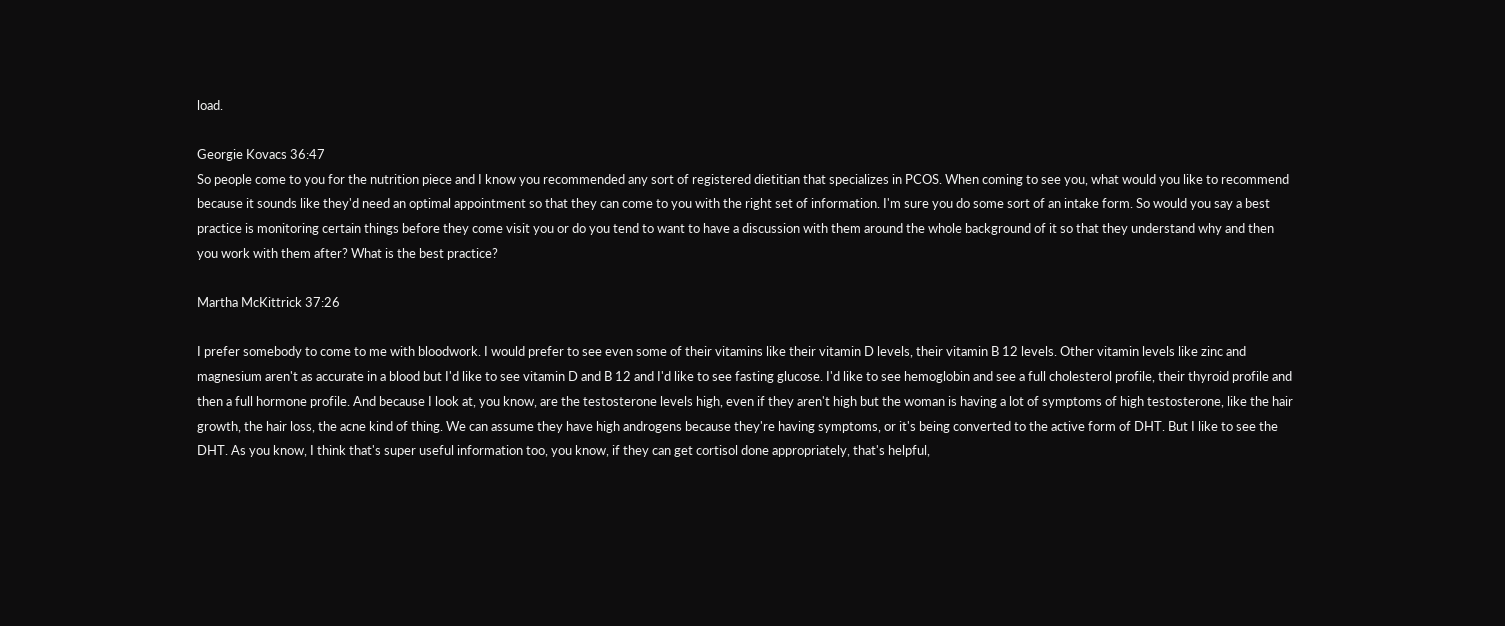load.

Georgie Kovacs 36:47
So people come to you for the nutrition piece and I know you recommended any sort of registered dietitian that specializes in PCOS. When coming to see you, what would you like to recommend because it sounds like they'd need an optimal appointment so that they can come to you with the right set of information. I'm sure you do some sort of an intake form. So would you say a best practice is monitoring certain things before they come visit you or do you tend to want to have a discussion with them around the whole background of it so that they understand why and then you work with them after? What is the best practice?

Martha McKittrick 37:26

I prefer somebody to come to me with bloodwork. I would prefer to see even some of their vitamins like their vitamin D levels, their vitamin B 12 levels. Other vitamin levels like zinc and magnesium aren't as accurate in a blood but I'd like to see vitamin D and B 12 and I'd like to see fasting glucose. I'd like to see hemoglobin and see a full cholesterol profile, their thyroid profile and then a full hormone profile. And because I look at, you know, are the testosterone levels high, even if they aren't high but the woman is having a lot of symptoms of high testosterone, like the hair growth, the hair loss, the acne kind of thing. We can assume they have high androgens because they're having symptoms, or it's being converted to the active form of DHT. But I like to see the DHT. As you know, I think that's super useful information too, you know, if they can get cortisol done appropriately, that's helpful,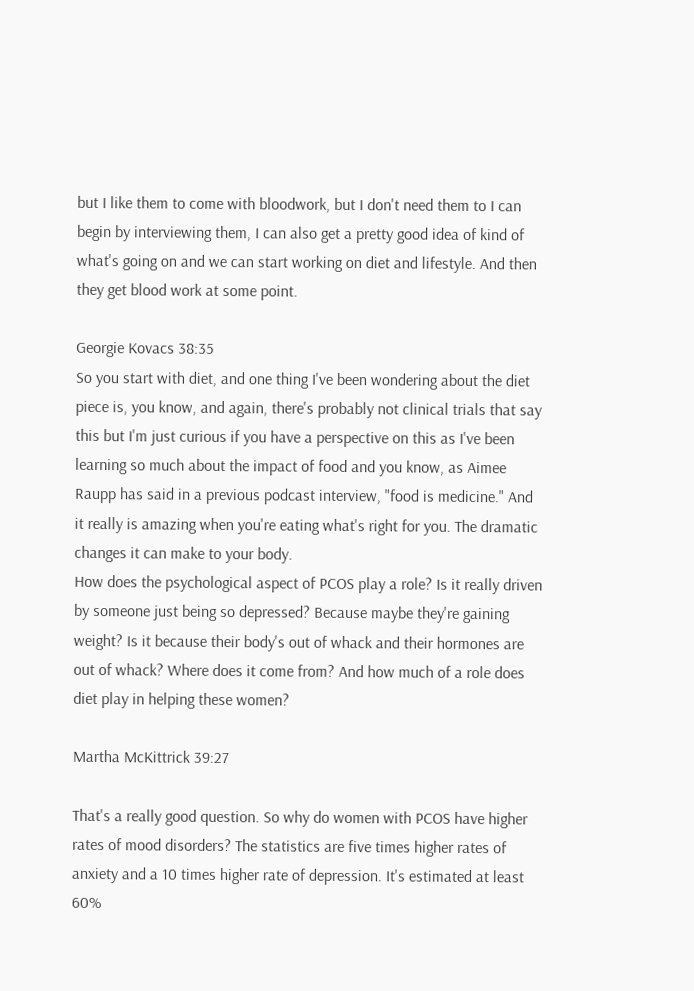but I like them to come with bloodwork, but I don't need them to I can begin by interviewing them, I can also get a pretty good idea of kind of what's going on and we can start working on diet and lifestyle. And then they get blood work at some point.

Georgie Kovacs 38:35
So you start with diet, and one thing I've been wondering about the diet piece is, you know, and again, there's probably not clinical trials that say this but I'm just curious if you have a perspective on this as I've been learning so much about the impact of food and you know, as Aimee Raupp has said in a previous podcast interview, "food is medicine." And it really is amazing when you're eating what's right for you. The dramatic changes it can make to your body.
How does the psychological aspect of PCOS play a role? Is it really driven by someone just being so depressed? Because maybe they're gaining weight? Is it because their body's out of whack and their hormones are out of whack? Where does it come from? And how much of a role does diet play in helping these women?

Martha McKittrick 39:27

That's a really good question. So why do women with PCOS have higher rates of mood disorders? The statistics are five times higher rates of anxiety and a 10 times higher rate of depression. It's estimated at least 60%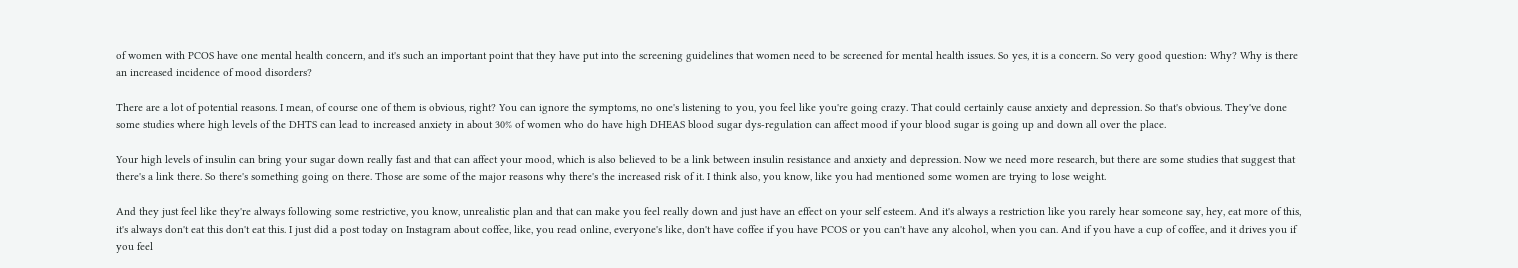of women with PCOS have one mental health concern, and it's such an important point that they have put into the screening guidelines that women need to be screened for mental health issues. So yes, it is a concern. So very good question: Why? Why is there an increased incidence of mood disorders?

There are a lot of potential reasons. I mean, of course one of them is obvious, right? You can ignore the symptoms, no one's listening to you, you feel like you're going crazy. That could certainly cause anxiety and depression. So that's obvious. They've done some studies where high levels of the DHTS can lead to increased anxiety in about 30% of women who do have high DHEAS blood sugar dys-regulation can affect mood if your blood sugar is going up and down all over the place.

Your high levels of insulin can bring your sugar down really fast and that can affect your mood, which is also believed to be a link between insulin resistance and anxiety and depression. Now we need more research, but there are some studies that suggest that there's a link there. So there's something going on there. Those are some of the major reasons why there's the increased risk of it. I think also, you know, like you had mentioned some women are trying to lose weight.

And they just feel like they're always following some restrictive, you know, unrealistic plan and that can make you feel really down and just have an effect on your self esteem. And it's always a restriction like you rarely hear someone say, hey, eat more of this, it's always don't eat this don't eat this. I just did a post today on Instagram about coffee, like, you read online, everyone's like, don't have coffee if you have PCOS or you can't have any alcohol, when you can. And if you have a cup of coffee, and it drives you if you feel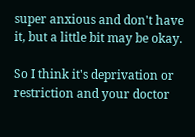super anxious and don't have it, but a little bit may be okay.

So I think it's deprivation or restriction and your doctor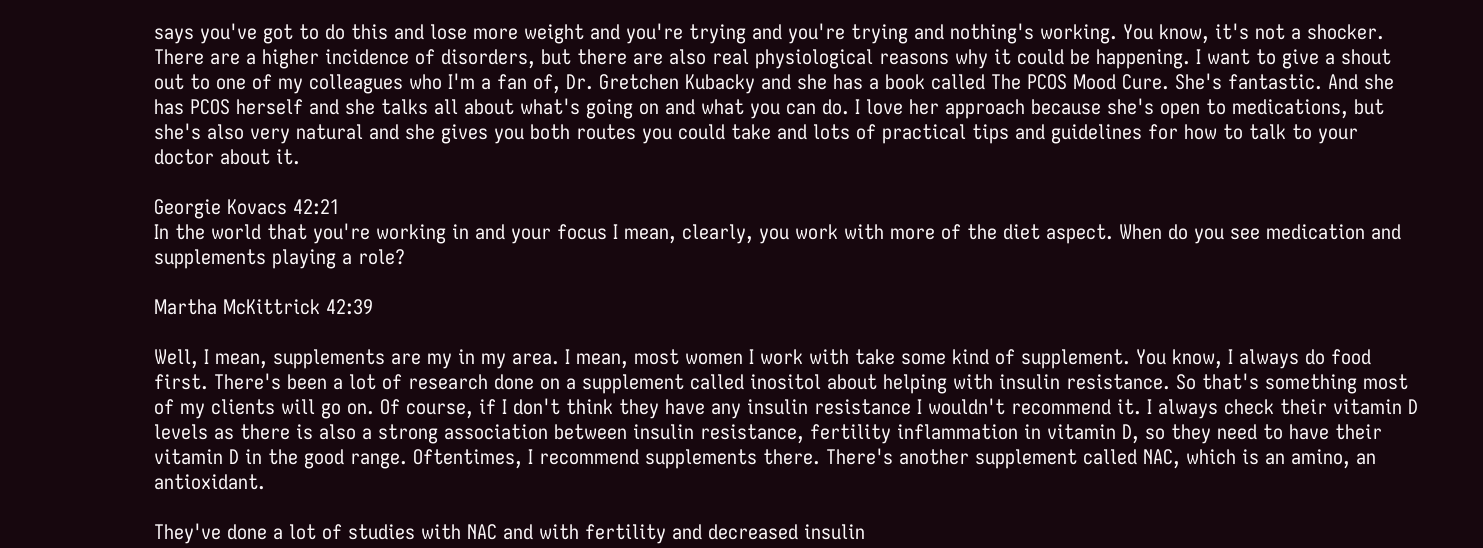says you've got to do this and lose more weight and you're trying and you're trying and nothing's working. You know, it's not a shocker. There are a higher incidence of disorders, but there are also real physiological reasons why it could be happening. I want to give a shout out to one of my colleagues who I'm a fan of, Dr. Gretchen Kubacky and she has a book called The PCOS Mood Cure. She's fantastic. And she has PCOS herself and she talks all about what's going on and what you can do. I love her approach because she's open to medications, but she's also very natural and she gives you both routes you could take and lots of practical tips and guidelines for how to talk to your doctor about it.

Georgie Kovacs 42:21
In the world that you're working in and your focus I mean, clearly, you work with more of the diet aspect. When do you see medication and supplements playing a role?

Martha McKittrick 42:39

Well, I mean, supplements are my in my area. I mean, most women I work with take some kind of supplement. You know, I always do food first. There's been a lot of research done on a supplement called inositol about helping with insulin resistance. So that's something most of my clients will go on. Of course, if I don't think they have any insulin resistance I wouldn't recommend it. I always check their vitamin D levels as there is also a strong association between insulin resistance, fertility inflammation in vitamin D, so they need to have their vitamin D in the good range. Oftentimes, I recommend supplements there. There's another supplement called NAC, which is an amino, an antioxidant.

They've done a lot of studies with NAC and with fertility and decreased insulin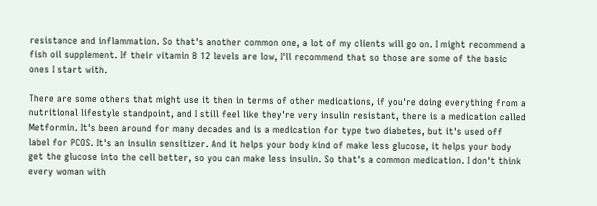resistance and inflammation. So that's another common one, a lot of my clients will go on. I might recommend a fish oil supplement. If their vitamin B 12 levels are low, I'll recommend that so those are some of the basic ones I start with.

There are some others that might use it then in terms of other medications, if you're doing everything from a nutritional lifestyle standpoint, and I still feel like they're very insulin resistant, there is a medication called Metformin. It's been around for many decades and is a medication for type two diabetes, but it's used off label for PCOS. It's an insulin sensitizer. And it helps your body kind of make less glucose, it helps your body get the glucose into the cell better, so you can make less insulin. So that's a common medication. I don't think every woman with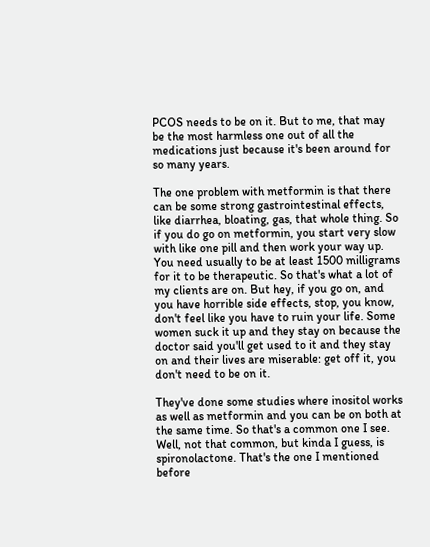PCOS needs to be on it. But to me, that may be the most harmless one out of all the medications just because it's been around for so many years.

The one problem with metformin is that there can be some strong gastrointestinal effects, like diarrhea, bloating, gas, that whole thing. So if you do go on metformin, you start very slow with like one pill and then work your way up. You need usually to be at least 1500 milligrams for it to be therapeutic. So that's what a lot of my clients are on. But hey, if you go on, and you have horrible side effects, stop, you know, don't feel like you have to ruin your life. Some women suck it up and they stay on because the doctor said you'll get used to it and they stay on and their lives are miserable: get off it, you don't need to be on it.

They've done some studies where inositol works as well as metformin and you can be on both at the same time. So that's a common one I see. Well, not that common, but kinda I guess, is spironolactone. That's the one I mentioned before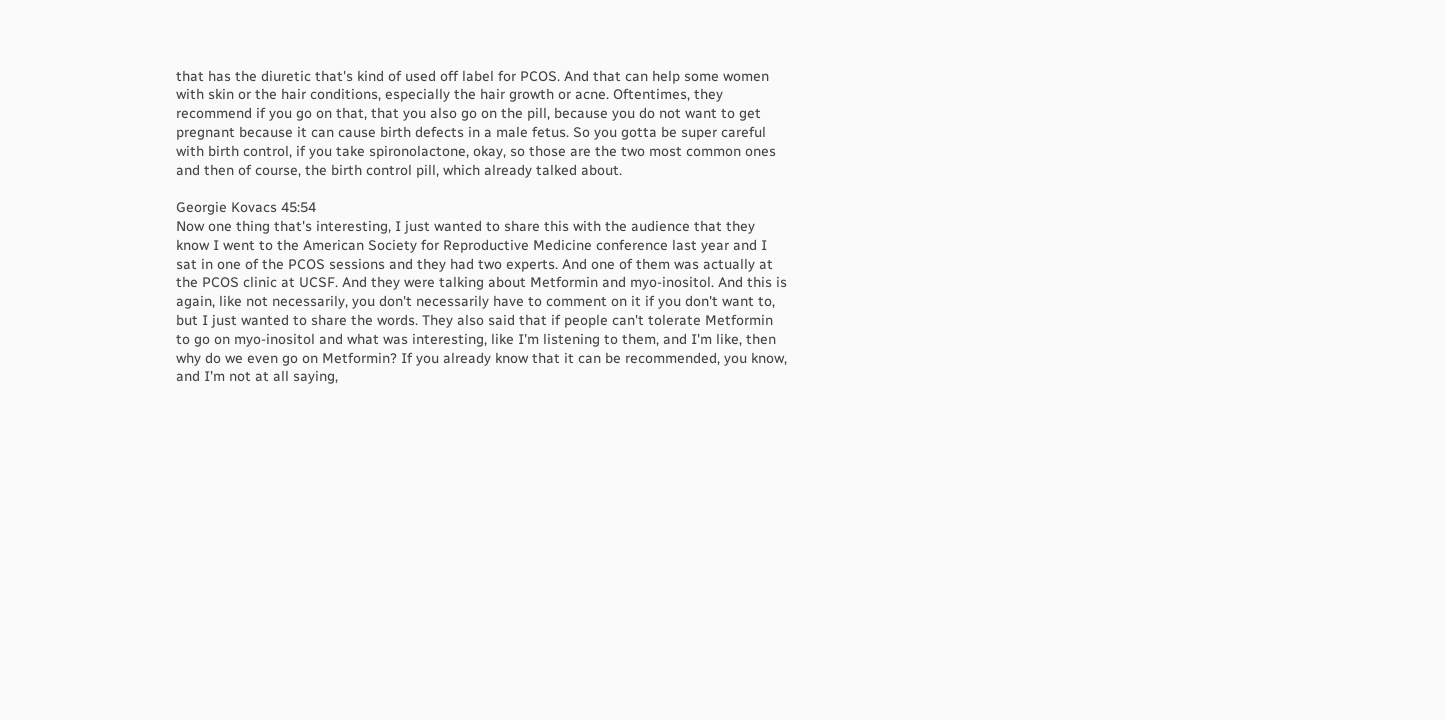that has the diuretic that's kind of used off label for PCOS. And that can help some women with skin or the hair conditions, especially the hair growth or acne. Oftentimes, they recommend if you go on that, that you also go on the pill, because you do not want to get pregnant because it can cause birth defects in a male fetus. So you gotta be super careful with birth control, if you take spironolactone, okay, so those are the two most common ones and then of course, the birth control pill, which already talked about.

Georgie Kovacs 45:54
Now one thing that's interesting, I just wanted to share this with the audience that they know I went to the American Society for Reproductive Medicine conference last year and I sat in one of the PCOS sessions and they had two experts. And one of them was actually at the PCOS clinic at UCSF. And they were talking about Metformin and myo-inositol. And this is again, like not necessarily, you don't necessarily have to comment on it if you don't want to, but I just wanted to share the words. They also said that if people can't tolerate Metformin to go on myo-inositol and what was interesting, like I'm listening to them, and I'm like, then why do we even go on Metformin? If you already know that it can be recommended, you know, and I'm not at all saying,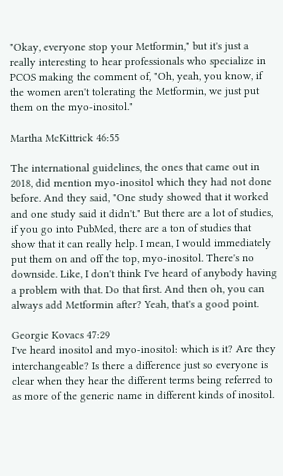"Okay, everyone stop your Metformin," but it's just a really interesting to hear professionals who specialize in PCOS making the comment of, "Oh, yeah, you know, if the women aren't tolerating the Metformin, we just put them on the myo-inositol."

Martha McKittrick 46:55

The international guidelines, the ones that came out in 2018, did mention myo-inositol which they had not done before. And they said, "One study showed that it worked and one study said it didn't." But there are a lot of studies, if you go into PubMed, there are a ton of studies that show that it can really help. I mean, I would immediately put them on and off the top, myo-inositol. There's no downside. Like, I don't think I've heard of anybody having a problem with that. Do that first. And then oh, you can always add Metformin after? Yeah, that's a good point.

Georgie Kovacs 47:29
I've heard inositol and myo-inositol: which is it? Are they interchangeable? Is there a difference just so everyone is clear when they hear the different terms being referred to as more of the generic name in different kinds of inositol.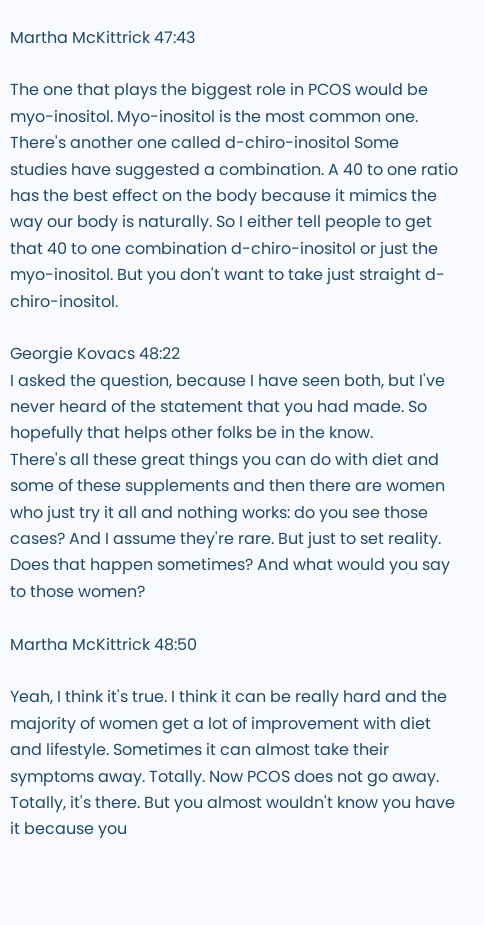Martha McKittrick 47:43

The one that plays the biggest role in PCOS would be myo-inositol. Myo-inositol is the most common one. There's another one called d-chiro-inositol Some studies have suggested a combination. A 40 to one ratio has the best effect on the body because it mimics the way our body is naturally. So I either tell people to get that 40 to one combination d-chiro-inositol or just the myo-inositol. But you don't want to take just straight d-chiro-inositol.

Georgie Kovacs 48:22
I asked the question, because I have seen both, but I've never heard of the statement that you had made. So hopefully that helps other folks be in the know.
There's all these great things you can do with diet and some of these supplements and then there are women who just try it all and nothing works: do you see those cases? And I assume they're rare. But just to set reality. Does that happen sometimes? And what would you say to those women?

Martha McKittrick 48:50

Yeah, I think it's true. I think it can be really hard and the majority of women get a lot of improvement with diet and lifestyle. Sometimes it can almost take their symptoms away. Totally. Now PCOS does not go away. Totally, it's there. But you almost wouldn't know you have it because you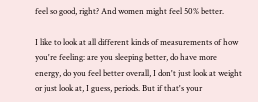feel so good, right? And women might feel 50% better.

I like to look at all different kinds of measurements of how you're feeling: are you sleeping better, do have more energy, do you feel better overall, I don't just look at weight or just look at, I guess, periods. But if that's your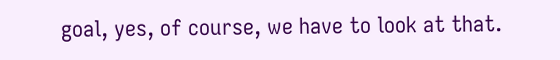goal, yes, of course, we have to look at that.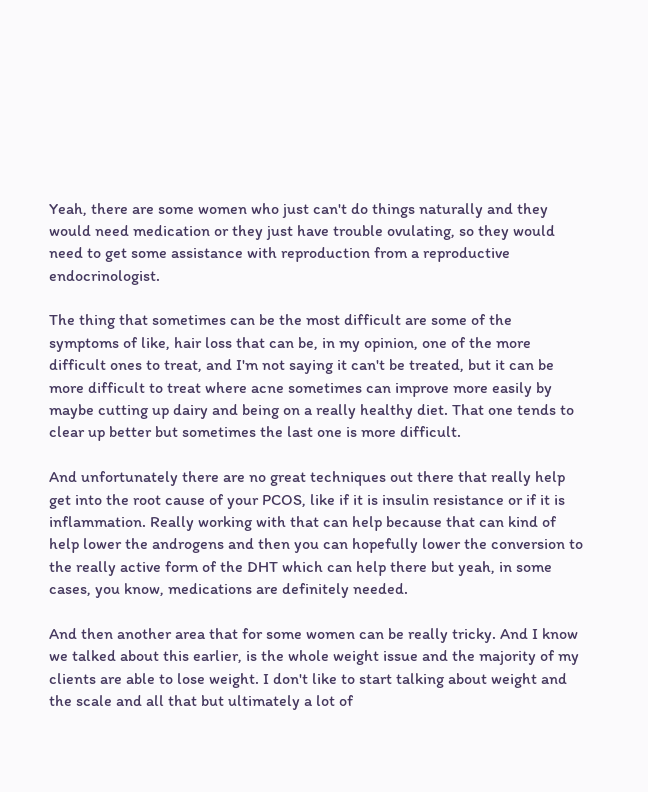Yeah, there are some women who just can't do things naturally and they would need medication or they just have trouble ovulating, so they would need to get some assistance with reproduction from a reproductive endocrinologist.

The thing that sometimes can be the most difficult are some of the symptoms of like, hair loss that can be, in my opinion, one of the more difficult ones to treat, and I'm not saying it can't be treated, but it can be more difficult to treat where acne sometimes can improve more easily by maybe cutting up dairy and being on a really healthy diet. That one tends to clear up better but sometimes the last one is more difficult.

And unfortunately there are no great techniques out there that really help get into the root cause of your PCOS, like if it is insulin resistance or if it is inflammation. Really working with that can help because that can kind of help lower the androgens and then you can hopefully lower the conversion to the really active form of the DHT which can help there but yeah, in some cases, you know, medications are definitely needed.

And then another area that for some women can be really tricky. And I know we talked about this earlier, is the whole weight issue and the majority of my clients are able to lose weight. I don't like to start talking about weight and the scale and all that but ultimately a lot of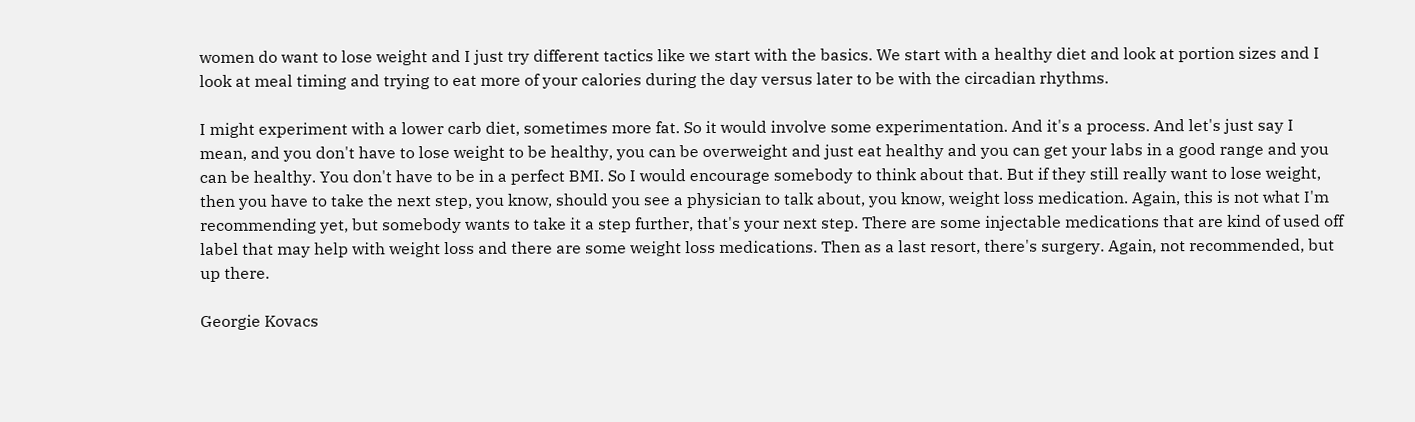women do want to lose weight and I just try different tactics like we start with the basics. We start with a healthy diet and look at portion sizes and I look at meal timing and trying to eat more of your calories during the day versus later to be with the circadian rhythms.

I might experiment with a lower carb diet, sometimes more fat. So it would involve some experimentation. And it's a process. And let's just say I mean, and you don't have to lose weight to be healthy, you can be overweight and just eat healthy and you can get your labs in a good range and you can be healthy. You don't have to be in a perfect BMI. So I would encourage somebody to think about that. But if they still really want to lose weight, then you have to take the next step, you know, should you see a physician to talk about, you know, weight loss medication. Again, this is not what I'm recommending yet, but somebody wants to take it a step further, that's your next step. There are some injectable medications that are kind of used off label that may help with weight loss and there are some weight loss medications. Then as a last resort, there's surgery. Again, not recommended, but up there.

Georgie Kovacs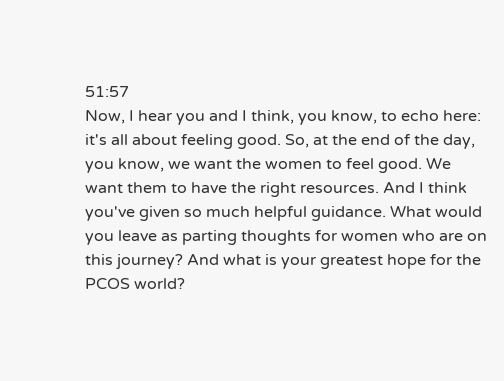51:57
Now, I hear you and I think, you know, to echo here: it's all about feeling good. So, at the end of the day, you know, we want the women to feel good. We want them to have the right resources. And I think you've given so much helpful guidance. What would you leave as parting thoughts for women who are on this journey? And what is your greatest hope for the PCOS world?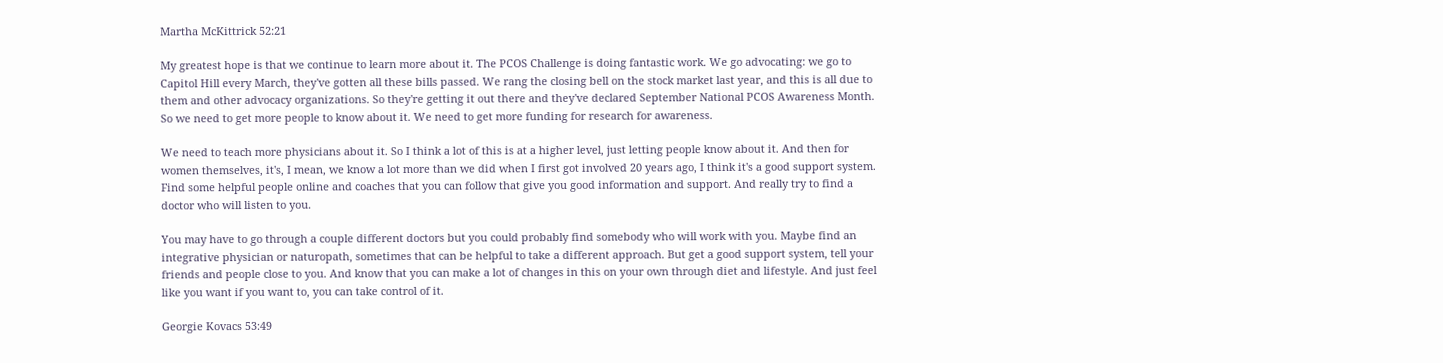Martha McKittrick 52:21

My greatest hope is that we continue to learn more about it. The PCOS Challenge is doing fantastic work. We go advocating: we go to Capitol Hill every March, they've gotten all these bills passed. We rang the closing bell on the stock market last year, and this is all due to them and other advocacy organizations. So they're getting it out there and they've declared September National PCOS Awareness Month. So we need to get more people to know about it. We need to get more funding for research for awareness.

We need to teach more physicians about it. So I think a lot of this is at a higher level, just letting people know about it. And then for women themselves, it's, I mean, we know a lot more than we did when I first got involved 20 years ago, I think it's a good support system. Find some helpful people online and coaches that you can follow that give you good information and support. And really try to find a doctor who will listen to you.

You may have to go through a couple different doctors but you could probably find somebody who will work with you. Maybe find an integrative physician or naturopath, sometimes that can be helpful to take a different approach. But get a good support system, tell your friends and people close to you. And know that you can make a lot of changes in this on your own through diet and lifestyle. And just feel like you want if you want to, you can take control of it.

Georgie Kovacs 53:49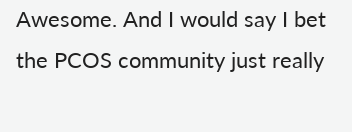Awesome. And I would say I bet the PCOS community just really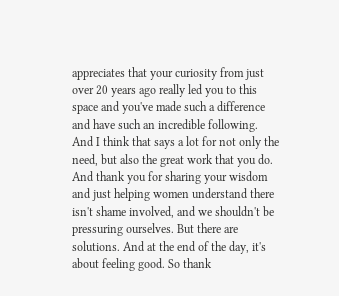appreciates that your curiosity from just over 20 years ago really led you to this space and you've made such a difference and have such an incredible following. And I think that says a lot for not only the need, but also the great work that you do. And thank you for sharing your wisdom and just helping women understand there isn't shame involved, and we shouldn't be pressuring ourselves. But there are solutions. And at the end of the day, it's about feeling good. So thank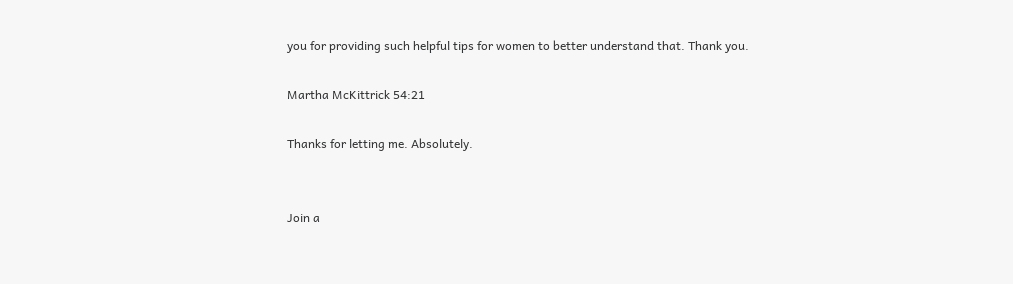you for providing such helpful tips for women to better understand that. Thank you.

Martha McKittrick 54:21

Thanks for letting me. Absolutely.


Join a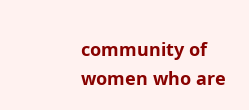community of women who are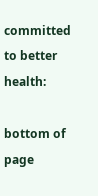committed to better health:

bottom of page